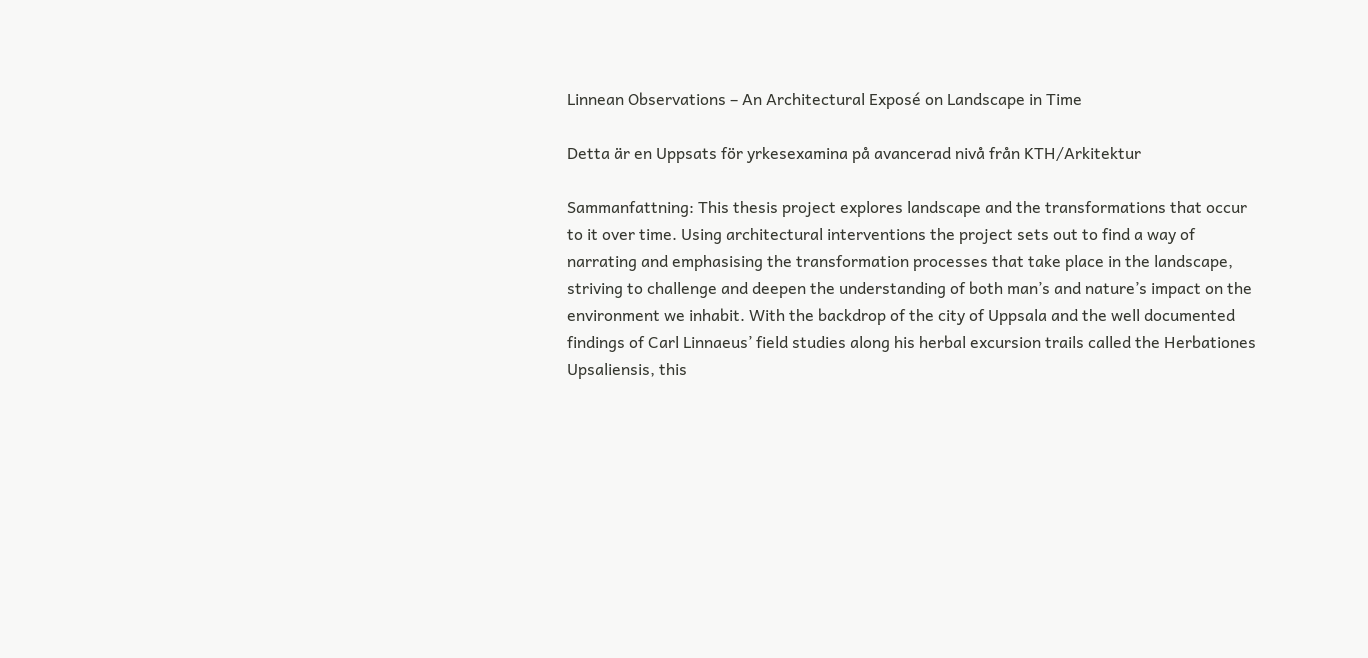Linnean Observations – An Architectural Exposé on Landscape in Time

Detta är en Uppsats för yrkesexamina på avancerad nivå från KTH/Arkitektur

Sammanfattning: This thesis project explores landscape and the transformations that occur to it over time. Using architectural interventions the project sets out to find a way of narrating and emphasising the transformation processes that take place in the landscape, striving to challenge and deepen the understanding of both man’s and nature’s impact on the environment we inhabit. With the backdrop of the city of Uppsala and the well documented findings of Carl Linnaeus’ field studies along his herbal excursion trails called the Herbationes Upsaliensis, this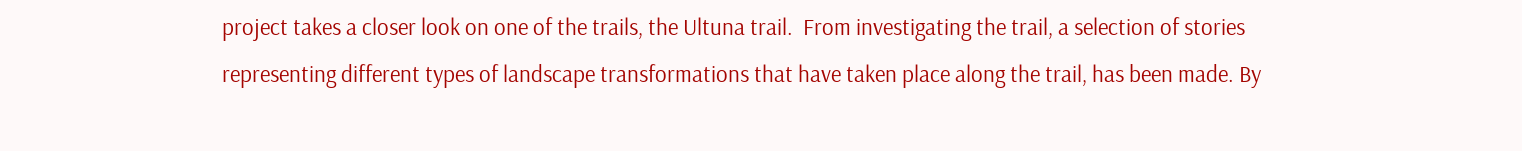project takes a closer look on one of the trails, the Ultuna trail.  From investigating the trail, a selection of stories representing different types of landscape transformations that have taken place along the trail, has been made. By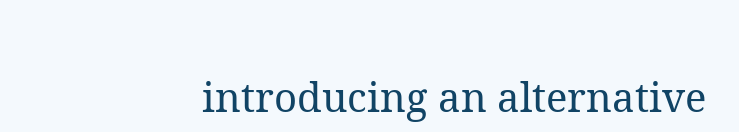introducing an alternative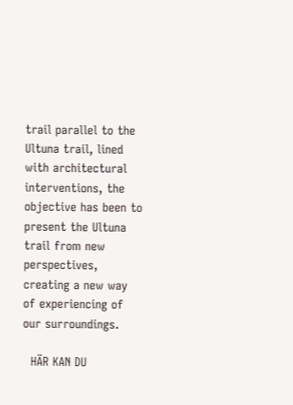trail parallel to the Ultuna trail, lined with architectural interventions, the objective has been to present the Ultuna trail from new perspectives, creating a new way of experiencing of our surroundings.

  HÄR KAN DU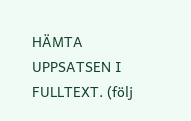HÄMTA UPPSATSEN I FULLTEXT. (följ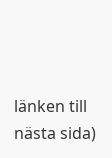länken till nästa sida)